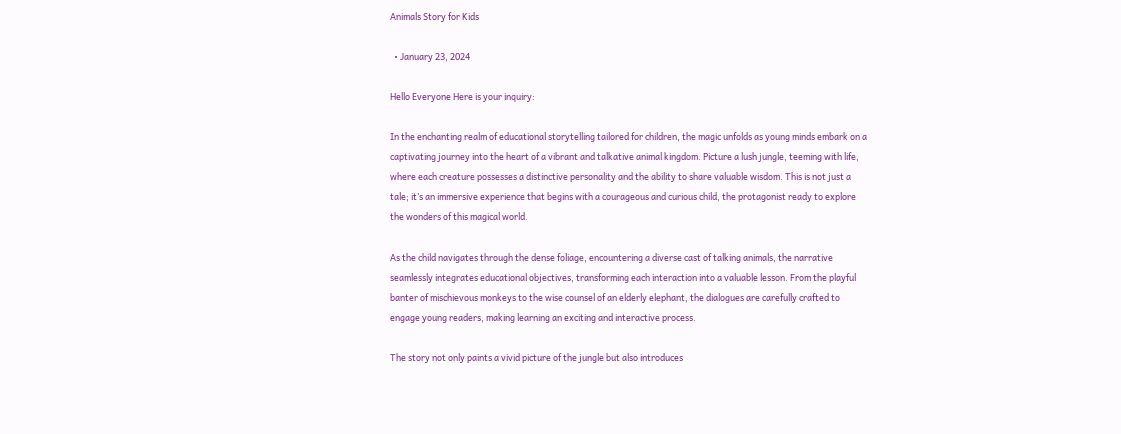Animals Story for Kids

  • January 23, 2024

Hello Everyone Here is your inquiry:

In the enchanting realm of educational storytelling tailored for children, the magic unfolds as young minds embark on a captivating journey into the heart of a vibrant and talkative animal kingdom. Picture a lush jungle, teeming with life, where each creature possesses a distinctive personality and the ability to share valuable wisdom. This is not just a tale; it’s an immersive experience that begins with a courageous and curious child, the protagonist ready to explore the wonders of this magical world.

As the child navigates through the dense foliage, encountering a diverse cast of talking animals, the narrative seamlessly integrates educational objectives, transforming each interaction into a valuable lesson. From the playful banter of mischievous monkeys to the wise counsel of an elderly elephant, the dialogues are carefully crafted to engage young readers, making learning an exciting and interactive process.

The story not only paints a vivid picture of the jungle but also introduces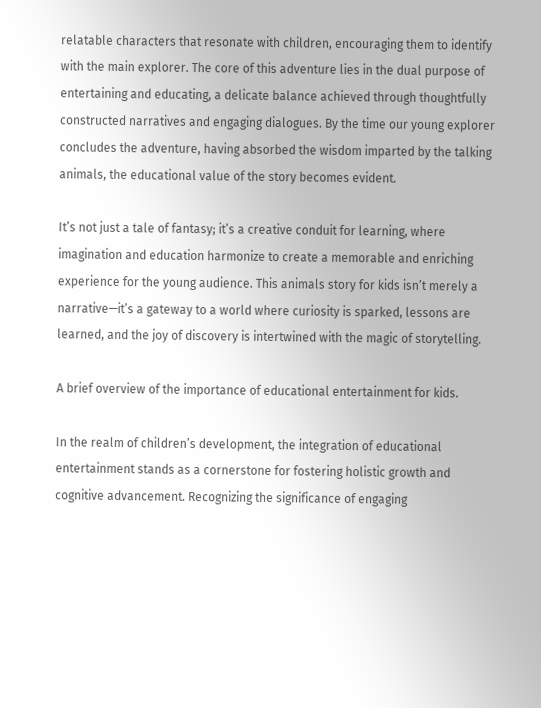relatable characters that resonate with children, encouraging them to identify with the main explorer. The core of this adventure lies in the dual purpose of entertaining and educating, a delicate balance achieved through thoughtfully constructed narratives and engaging dialogues. By the time our young explorer concludes the adventure, having absorbed the wisdom imparted by the talking animals, the educational value of the story becomes evident.

It’s not just a tale of fantasy; it’s a creative conduit for learning, where imagination and education harmonize to create a memorable and enriching experience for the young audience. This animals story for kids isn’t merely a narrative—it’s a gateway to a world where curiosity is sparked, lessons are learned, and the joy of discovery is intertwined with the magic of storytelling.

A brief overview of the importance of educational entertainment for kids.

In the realm of children’s development, the integration of educational entertainment stands as a cornerstone for fostering holistic growth and cognitive advancement. Recognizing the significance of engaging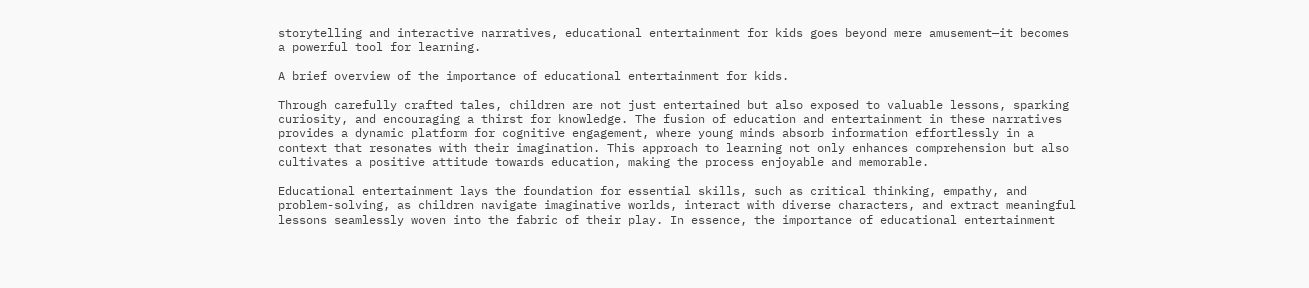storytelling and interactive narratives, educational entertainment for kids goes beyond mere amusement—it becomes a powerful tool for learning.

A brief overview of the importance of educational entertainment for kids.

Through carefully crafted tales, children are not just entertained but also exposed to valuable lessons, sparking curiosity, and encouraging a thirst for knowledge. The fusion of education and entertainment in these narratives provides a dynamic platform for cognitive engagement, where young minds absorb information effortlessly in a context that resonates with their imagination. This approach to learning not only enhances comprehension but also cultivates a positive attitude towards education, making the process enjoyable and memorable.

Educational entertainment lays the foundation for essential skills, such as critical thinking, empathy, and problem-solving, as children navigate imaginative worlds, interact with diverse characters, and extract meaningful lessons seamlessly woven into the fabric of their play. In essence, the importance of educational entertainment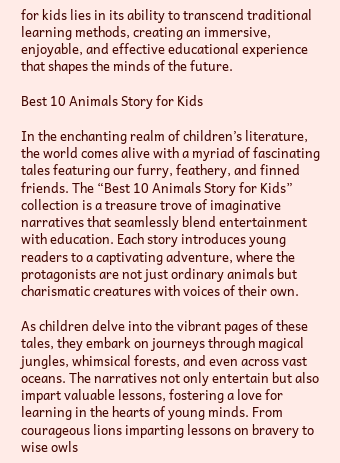for kids lies in its ability to transcend traditional learning methods, creating an immersive, enjoyable, and effective educational experience that shapes the minds of the future.

Best 10 Animals Story for Kids

In the enchanting realm of children’s literature, the world comes alive with a myriad of fascinating tales featuring our furry, feathery, and finned friends. The “Best 10 Animals Story for Kids” collection is a treasure trove of imaginative narratives that seamlessly blend entertainment with education. Each story introduces young readers to a captivating adventure, where the protagonists are not just ordinary animals but charismatic creatures with voices of their own.

As children delve into the vibrant pages of these tales, they embark on journeys through magical jungles, whimsical forests, and even across vast oceans. The narratives not only entertain but also impart valuable lessons, fostering a love for learning in the hearts of young minds. From courageous lions imparting lessons on bravery to wise owls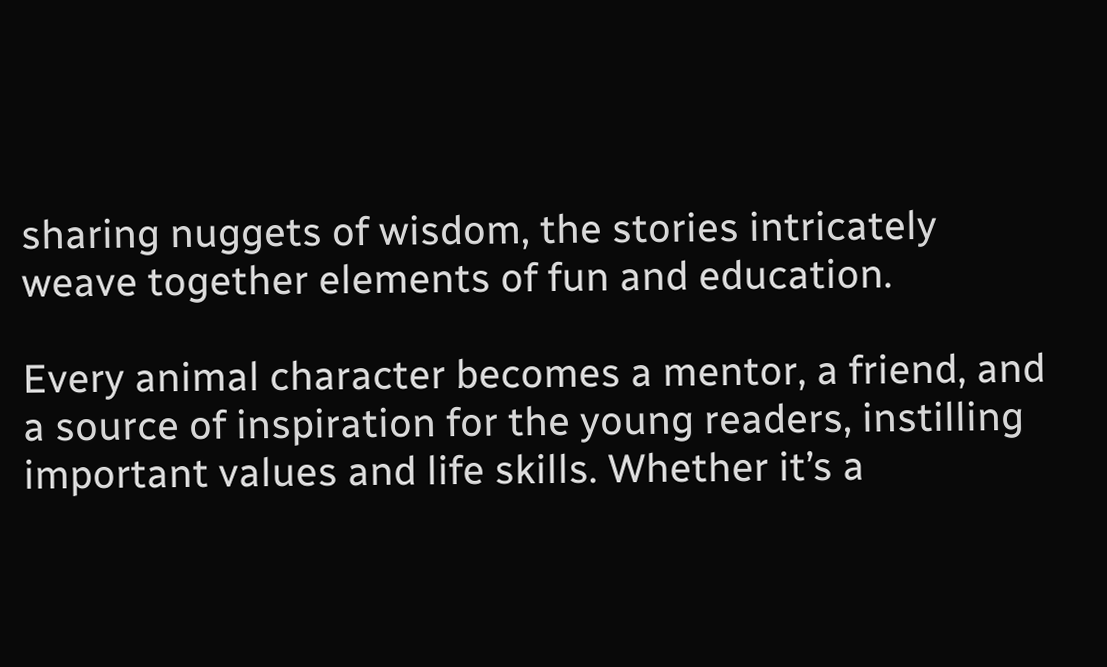sharing nuggets of wisdom, the stories intricately weave together elements of fun and education.

Every animal character becomes a mentor, a friend, and a source of inspiration for the young readers, instilling important values and life skills. Whether it’s a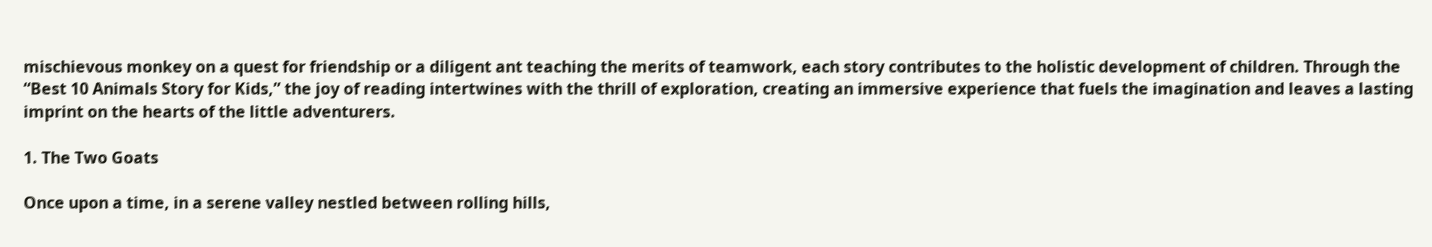mischievous monkey on a quest for friendship or a diligent ant teaching the merits of teamwork, each story contributes to the holistic development of children. Through the “Best 10 Animals Story for Kids,” the joy of reading intertwines with the thrill of exploration, creating an immersive experience that fuels the imagination and leaves a lasting imprint on the hearts of the little adventurers.

1. The Two Goats

Once upon a time, in a serene valley nestled between rolling hills,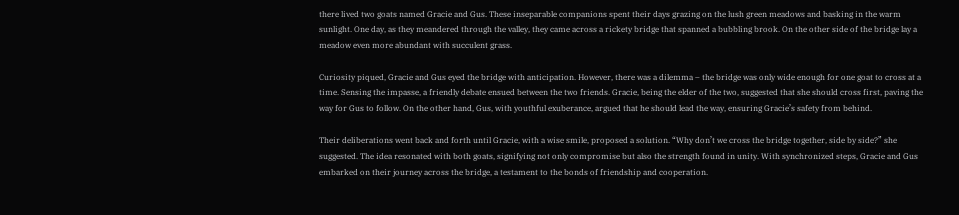there lived two goats named Gracie and Gus. These inseparable companions spent their days grazing on the lush green meadows and basking in the warm sunlight. One day, as they meandered through the valley, they came across a rickety bridge that spanned a bubbling brook. On the other side of the bridge lay a meadow even more abundant with succulent grass.

Curiosity piqued, Gracie and Gus eyed the bridge with anticipation. However, there was a dilemma – the bridge was only wide enough for one goat to cross at a time. Sensing the impasse, a friendly debate ensued between the two friends. Gracie, being the elder of the two, suggested that she should cross first, paving the way for Gus to follow. On the other hand, Gus, with youthful exuberance, argued that he should lead the way, ensuring Gracie’s safety from behind.

Their deliberations went back and forth until Gracie, with a wise smile, proposed a solution. “Why don’t we cross the bridge together, side by side?” she suggested. The idea resonated with both goats, signifying not only compromise but also the strength found in unity. With synchronized steps, Gracie and Gus embarked on their journey across the bridge, a testament to the bonds of friendship and cooperation.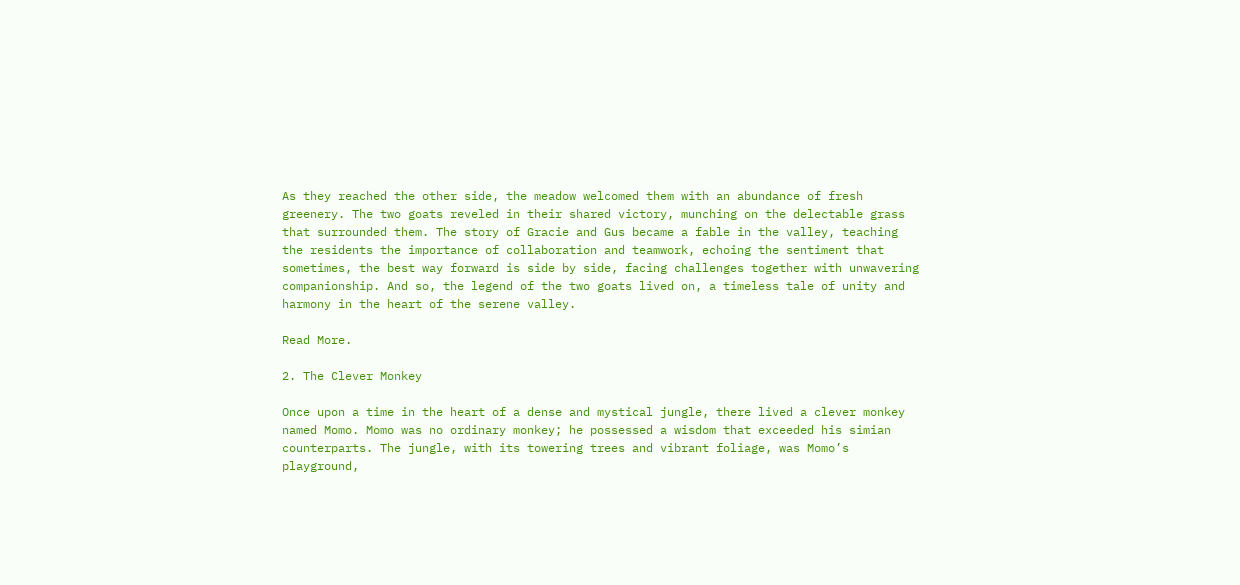As they reached the other side, the meadow welcomed them with an abundance of fresh greenery. The two goats reveled in their shared victory, munching on the delectable grass that surrounded them. The story of Gracie and Gus became a fable in the valley, teaching the residents the importance of collaboration and teamwork, echoing the sentiment that sometimes, the best way forward is side by side, facing challenges together with unwavering companionship. And so, the legend of the two goats lived on, a timeless tale of unity and harmony in the heart of the serene valley.

Read More.

2. The Clever Monkey

Once upon a time in the heart of a dense and mystical jungle, there lived a clever monkey named Momo. Momo was no ordinary monkey; he possessed a wisdom that exceeded his simian counterparts. The jungle, with its towering trees and vibrant foliage, was Momo’s playground,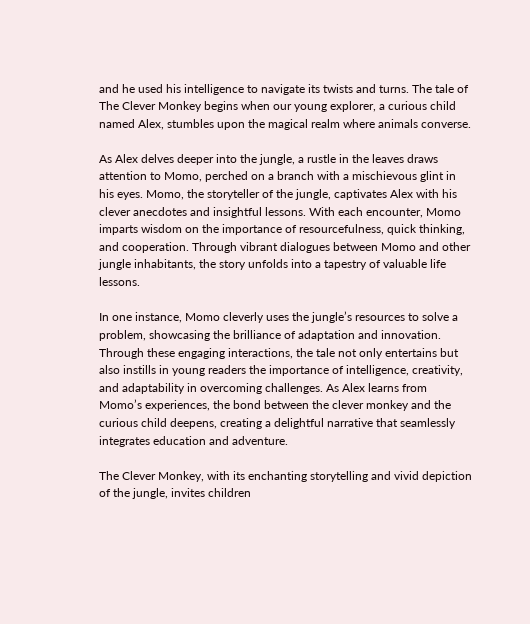and he used his intelligence to navigate its twists and turns. The tale of The Clever Monkey begins when our young explorer, a curious child named Alex, stumbles upon the magical realm where animals converse.

As Alex delves deeper into the jungle, a rustle in the leaves draws attention to Momo, perched on a branch with a mischievous glint in his eyes. Momo, the storyteller of the jungle, captivates Alex with his clever anecdotes and insightful lessons. With each encounter, Momo imparts wisdom on the importance of resourcefulness, quick thinking, and cooperation. Through vibrant dialogues between Momo and other jungle inhabitants, the story unfolds into a tapestry of valuable life lessons.

In one instance, Momo cleverly uses the jungle’s resources to solve a problem, showcasing the brilliance of adaptation and innovation. Through these engaging interactions, the tale not only entertains but also instills in young readers the importance of intelligence, creativity, and adaptability in overcoming challenges. As Alex learns from Momo’s experiences, the bond between the clever monkey and the curious child deepens, creating a delightful narrative that seamlessly integrates education and adventure.

The Clever Monkey, with its enchanting storytelling and vivid depiction of the jungle, invites children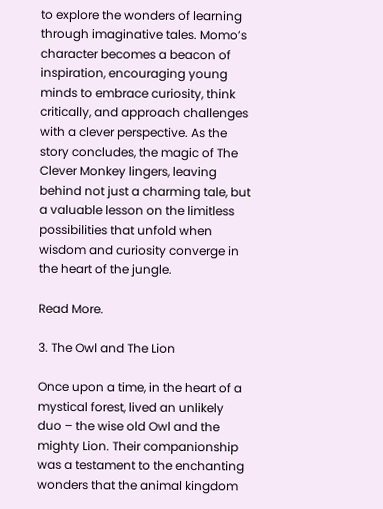to explore the wonders of learning through imaginative tales. Momo’s character becomes a beacon of inspiration, encouraging young minds to embrace curiosity, think critically, and approach challenges with a clever perspective. As the story concludes, the magic of The Clever Monkey lingers, leaving behind not just a charming tale, but a valuable lesson on the limitless possibilities that unfold when wisdom and curiosity converge in the heart of the jungle.

Read More.

3. The Owl and The Lion

Once upon a time, in the heart of a mystical forest, lived an unlikely duo – the wise old Owl and the mighty Lion. Their companionship was a testament to the enchanting wonders that the animal kingdom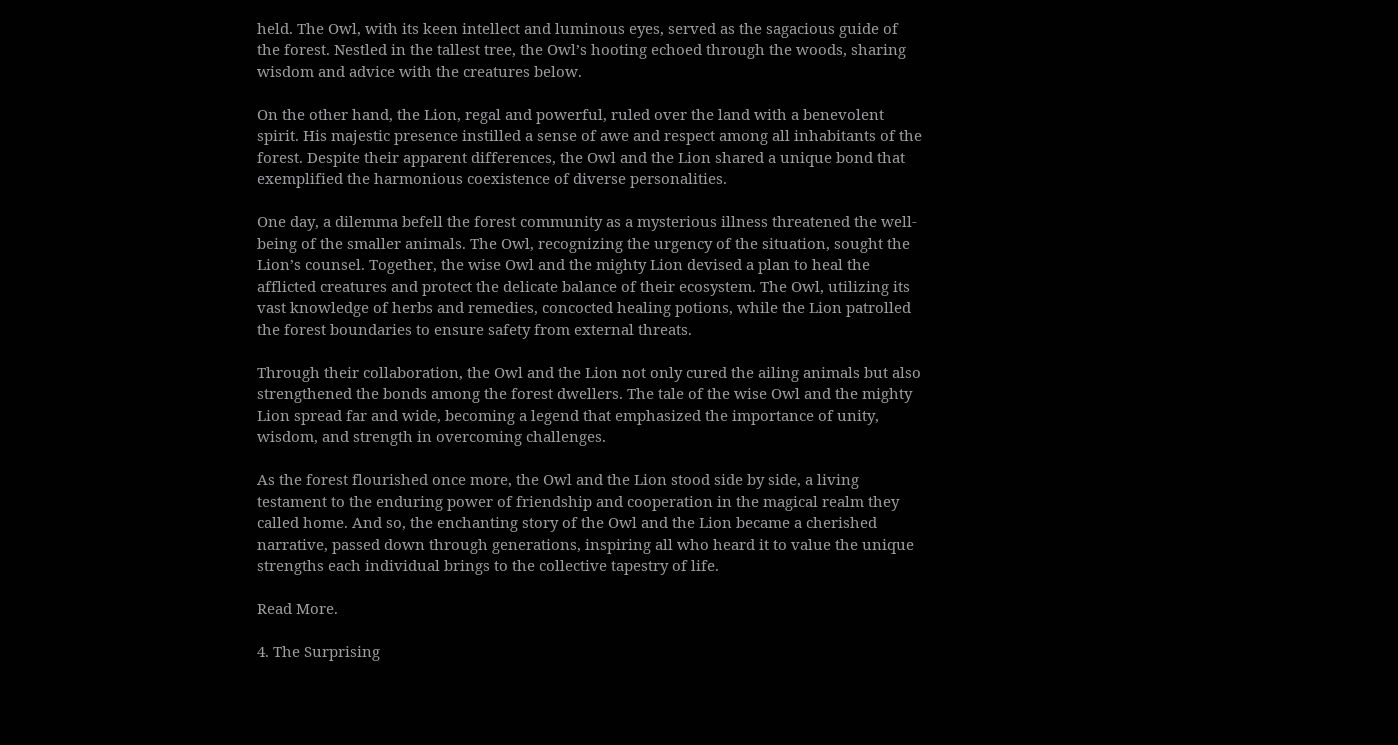held. The Owl, with its keen intellect and luminous eyes, served as the sagacious guide of the forest. Nestled in the tallest tree, the Owl’s hooting echoed through the woods, sharing wisdom and advice with the creatures below.

On the other hand, the Lion, regal and powerful, ruled over the land with a benevolent spirit. His majestic presence instilled a sense of awe and respect among all inhabitants of the forest. Despite their apparent differences, the Owl and the Lion shared a unique bond that exemplified the harmonious coexistence of diverse personalities.

One day, a dilemma befell the forest community as a mysterious illness threatened the well-being of the smaller animals. The Owl, recognizing the urgency of the situation, sought the Lion’s counsel. Together, the wise Owl and the mighty Lion devised a plan to heal the afflicted creatures and protect the delicate balance of their ecosystem. The Owl, utilizing its vast knowledge of herbs and remedies, concocted healing potions, while the Lion patrolled the forest boundaries to ensure safety from external threats.

Through their collaboration, the Owl and the Lion not only cured the ailing animals but also strengthened the bonds among the forest dwellers. The tale of the wise Owl and the mighty Lion spread far and wide, becoming a legend that emphasized the importance of unity, wisdom, and strength in overcoming challenges.

As the forest flourished once more, the Owl and the Lion stood side by side, a living testament to the enduring power of friendship and cooperation in the magical realm they called home. And so, the enchanting story of the Owl and the Lion became a cherished narrative, passed down through generations, inspiring all who heard it to value the unique strengths each individual brings to the collective tapestry of life.

Read More.

4. The Surprising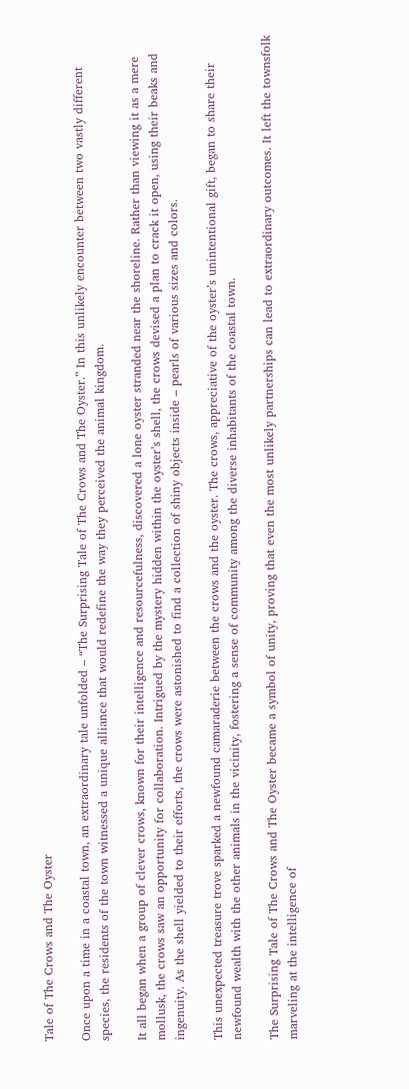Tale of The Crows and The Oyster

Once upon a time in a coastal town, an extraordinary tale unfolded – “The Surprising Tale of The Crows and The Oyster.” In this unlikely encounter between two vastly different species, the residents of the town witnessed a unique alliance that would redefine the way they perceived the animal kingdom.

It all began when a group of clever crows, known for their intelligence and resourcefulness, discovered a lone oyster stranded near the shoreline. Rather than viewing it as a mere mollusk, the crows saw an opportunity for collaboration. Intrigued by the mystery hidden within the oyster’s shell, the crows devised a plan to crack it open, using their beaks and ingenuity. As the shell yielded to their efforts, the crows were astonished to find a collection of shiny objects inside – pearls of various sizes and colors.

This unexpected treasure trove sparked a newfound camaraderie between the crows and the oyster. The crows, appreciative of the oyster’s unintentional gift, began to share their newfound wealth with the other animals in the vicinity, fostering a sense of community among the diverse inhabitants of the coastal town.

The Surprising Tale of The Crows and The Oyster became a symbol of unity, proving that even the most unlikely partnerships can lead to extraordinary outcomes. It left the townsfolk marveling at the intelligence of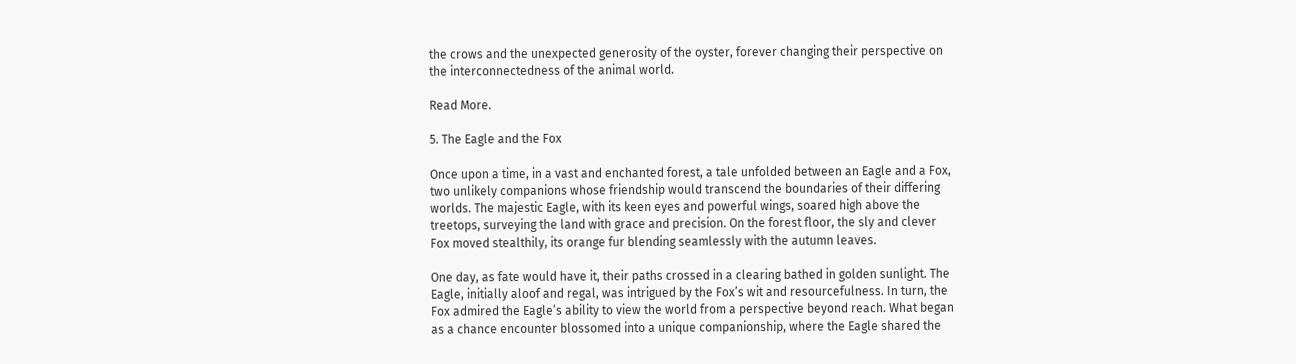the crows and the unexpected generosity of the oyster, forever changing their perspective on the interconnectedness of the animal world.

Read More.

5. The Eagle and the Fox

Once upon a time, in a vast and enchanted forest, a tale unfolded between an Eagle and a Fox, two unlikely companions whose friendship would transcend the boundaries of their differing worlds. The majestic Eagle, with its keen eyes and powerful wings, soared high above the treetops, surveying the land with grace and precision. On the forest floor, the sly and clever Fox moved stealthily, its orange fur blending seamlessly with the autumn leaves.

One day, as fate would have it, their paths crossed in a clearing bathed in golden sunlight. The Eagle, initially aloof and regal, was intrigued by the Fox’s wit and resourcefulness. In turn, the Fox admired the Eagle’s ability to view the world from a perspective beyond reach. What began as a chance encounter blossomed into a unique companionship, where the Eagle shared the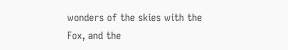wonders of the skies with the Fox, and the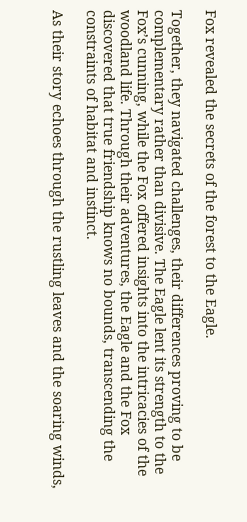Fox revealed the secrets of the forest to the Eagle.

Together, they navigated challenges, their differences proving to be complementary rather than divisive. The Eagle lent its strength to the Fox’s cunning, while the Fox offered insights into the intricacies of the woodland life. Through their adventures, the Eagle and the Fox discovered that true friendship knows no bounds, transcending the constraints of habitat and instinct.

As their story echoes through the rustling leaves and the soaring winds,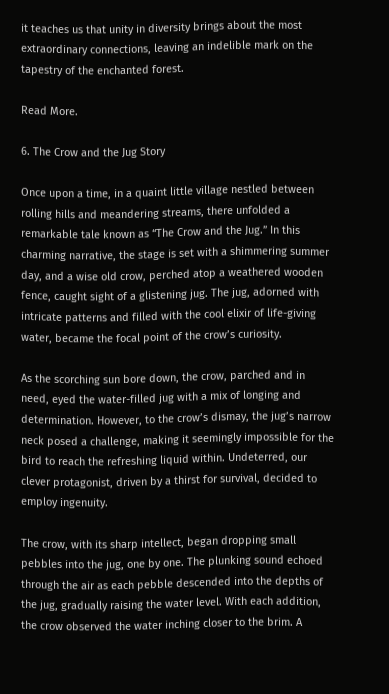it teaches us that unity in diversity brings about the most extraordinary connections, leaving an indelible mark on the tapestry of the enchanted forest.

Read More.

6. The Crow and the Jug Story

Once upon a time, in a quaint little village nestled between rolling hills and meandering streams, there unfolded a remarkable tale known as “The Crow and the Jug.” In this charming narrative, the stage is set with a shimmering summer day, and a wise old crow, perched atop a weathered wooden fence, caught sight of a glistening jug. The jug, adorned with intricate patterns and filled with the cool elixir of life-giving water, became the focal point of the crow’s curiosity.

As the scorching sun bore down, the crow, parched and in need, eyed the water-filled jug with a mix of longing and determination. However, to the crow’s dismay, the jug’s narrow neck posed a challenge, making it seemingly impossible for the bird to reach the refreshing liquid within. Undeterred, our clever protagonist, driven by a thirst for survival, decided to employ ingenuity.

The crow, with its sharp intellect, began dropping small pebbles into the jug, one by one. The plunking sound echoed through the air as each pebble descended into the depths of the jug, gradually raising the water level. With each addition, the crow observed the water inching closer to the brim. A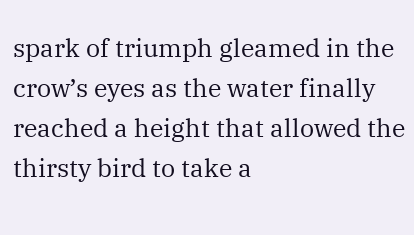spark of triumph gleamed in the crow’s eyes as the water finally reached a height that allowed the thirsty bird to take a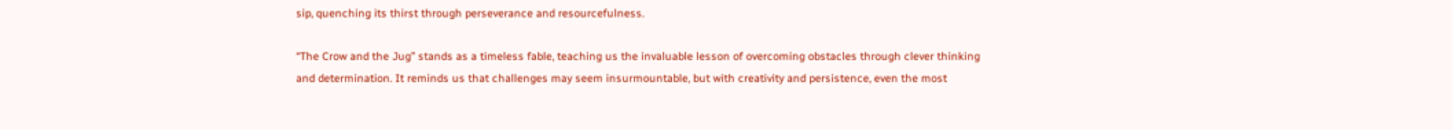sip, quenching its thirst through perseverance and resourcefulness.

“The Crow and the Jug” stands as a timeless fable, teaching us the invaluable lesson of overcoming obstacles through clever thinking and determination. It reminds us that challenges may seem insurmountable, but with creativity and persistence, even the most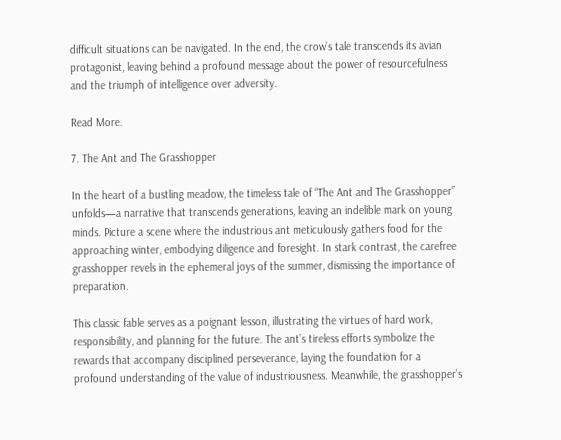difficult situations can be navigated. In the end, the crow’s tale transcends its avian protagonist, leaving behind a profound message about the power of resourcefulness and the triumph of intelligence over adversity.

Read More.

7. The Ant and The Grasshopper

In the heart of a bustling meadow, the timeless tale of “The Ant and The Grasshopper” unfolds—a narrative that transcends generations, leaving an indelible mark on young minds. Picture a scene where the industrious ant meticulously gathers food for the approaching winter, embodying diligence and foresight. In stark contrast, the carefree grasshopper revels in the ephemeral joys of the summer, dismissing the importance of preparation.

This classic fable serves as a poignant lesson, illustrating the virtues of hard work, responsibility, and planning for the future. The ant’s tireless efforts symbolize the rewards that accompany disciplined perseverance, laying the foundation for a profound understanding of the value of industriousness. Meanwhile, the grasshopper’s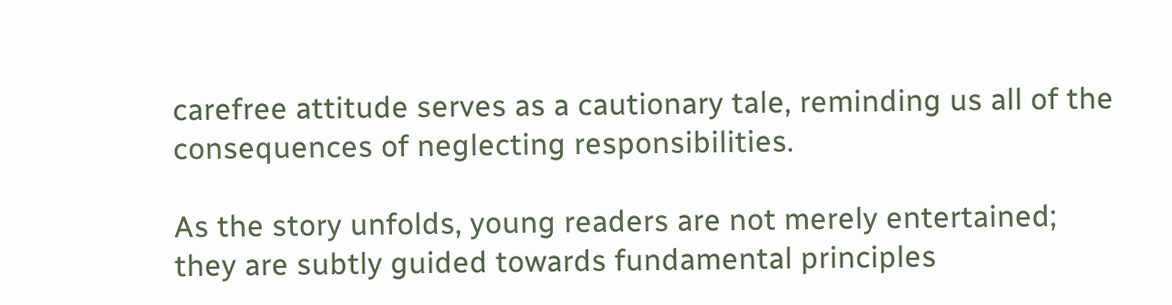carefree attitude serves as a cautionary tale, reminding us all of the consequences of neglecting responsibilities.

As the story unfolds, young readers are not merely entertained; they are subtly guided towards fundamental principles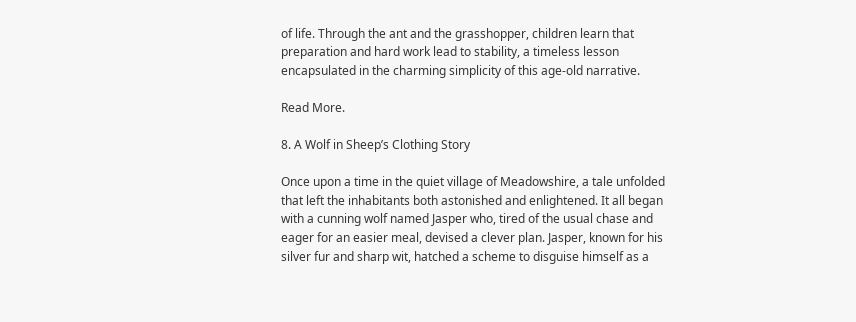of life. Through the ant and the grasshopper, children learn that preparation and hard work lead to stability, a timeless lesson encapsulated in the charming simplicity of this age-old narrative.

Read More.

8. A Wolf in Sheep’s Clothing Story

Once upon a time in the quiet village of Meadowshire, a tale unfolded that left the inhabitants both astonished and enlightened. It all began with a cunning wolf named Jasper who, tired of the usual chase and eager for an easier meal, devised a clever plan. Jasper, known for his silver fur and sharp wit, hatched a scheme to disguise himself as a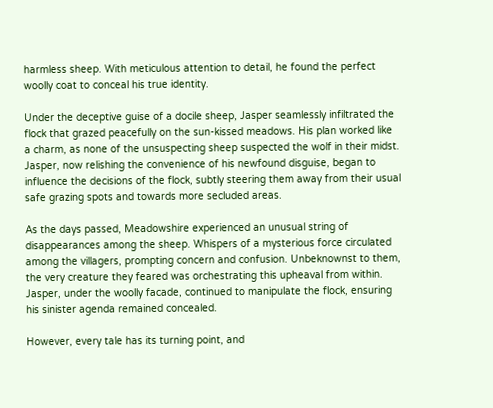harmless sheep. With meticulous attention to detail, he found the perfect woolly coat to conceal his true identity.

Under the deceptive guise of a docile sheep, Jasper seamlessly infiltrated the flock that grazed peacefully on the sun-kissed meadows. His plan worked like a charm, as none of the unsuspecting sheep suspected the wolf in their midst. Jasper, now relishing the convenience of his newfound disguise, began to influence the decisions of the flock, subtly steering them away from their usual safe grazing spots and towards more secluded areas.

As the days passed, Meadowshire experienced an unusual string of disappearances among the sheep. Whispers of a mysterious force circulated among the villagers, prompting concern and confusion. Unbeknownst to them, the very creature they feared was orchestrating this upheaval from within. Jasper, under the woolly facade, continued to manipulate the flock, ensuring his sinister agenda remained concealed.

However, every tale has its turning point, and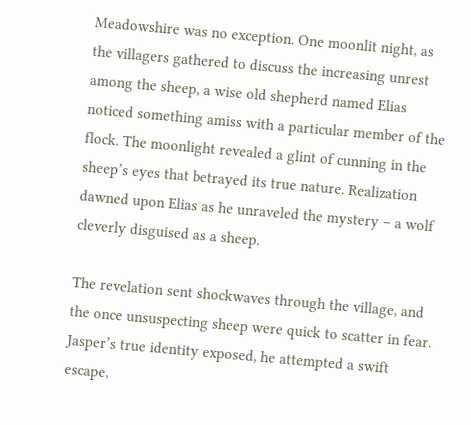Meadowshire was no exception. One moonlit night, as the villagers gathered to discuss the increasing unrest among the sheep, a wise old shepherd named Elias noticed something amiss with a particular member of the flock. The moonlight revealed a glint of cunning in the sheep’s eyes that betrayed its true nature. Realization dawned upon Elias as he unraveled the mystery – a wolf cleverly disguised as a sheep.

The revelation sent shockwaves through the village, and the once unsuspecting sheep were quick to scatter in fear. Jasper’s true identity exposed, he attempted a swift escape,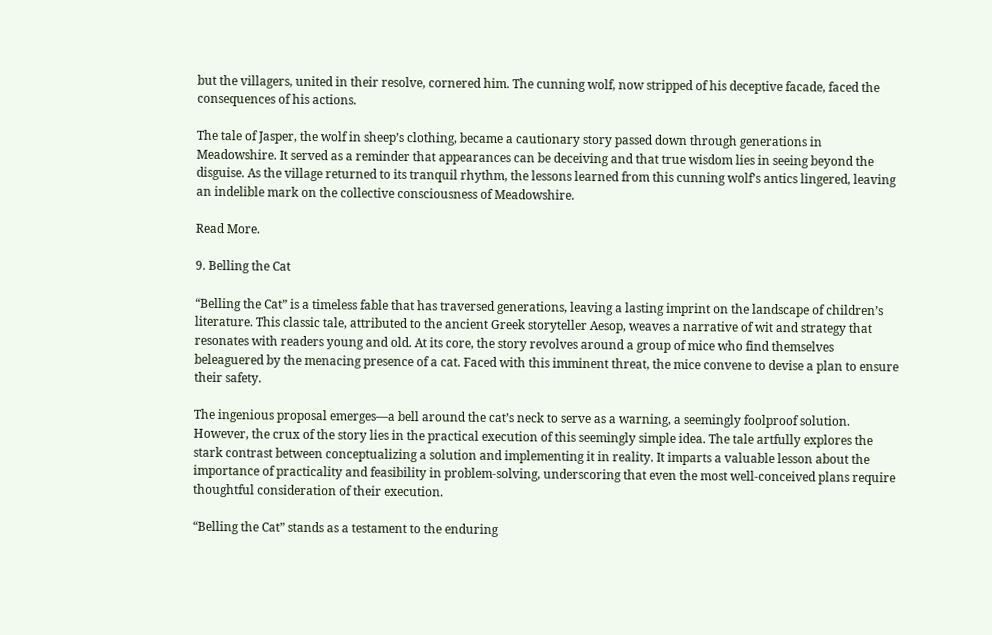but the villagers, united in their resolve, cornered him. The cunning wolf, now stripped of his deceptive facade, faced the consequences of his actions.

The tale of Jasper, the wolf in sheep’s clothing, became a cautionary story passed down through generations in Meadowshire. It served as a reminder that appearances can be deceiving and that true wisdom lies in seeing beyond the disguise. As the village returned to its tranquil rhythm, the lessons learned from this cunning wolf’s antics lingered, leaving an indelible mark on the collective consciousness of Meadowshire.

Read More.

9. Belling the Cat

“Belling the Cat” is a timeless fable that has traversed generations, leaving a lasting imprint on the landscape of children’s literature. This classic tale, attributed to the ancient Greek storyteller Aesop, weaves a narrative of wit and strategy that resonates with readers young and old. At its core, the story revolves around a group of mice who find themselves beleaguered by the menacing presence of a cat. Faced with this imminent threat, the mice convene to devise a plan to ensure their safety.

The ingenious proposal emerges—a bell around the cat’s neck to serve as a warning, a seemingly foolproof solution. However, the crux of the story lies in the practical execution of this seemingly simple idea. The tale artfully explores the stark contrast between conceptualizing a solution and implementing it in reality. It imparts a valuable lesson about the importance of practicality and feasibility in problem-solving, underscoring that even the most well-conceived plans require thoughtful consideration of their execution.

“Belling the Cat” stands as a testament to the enduring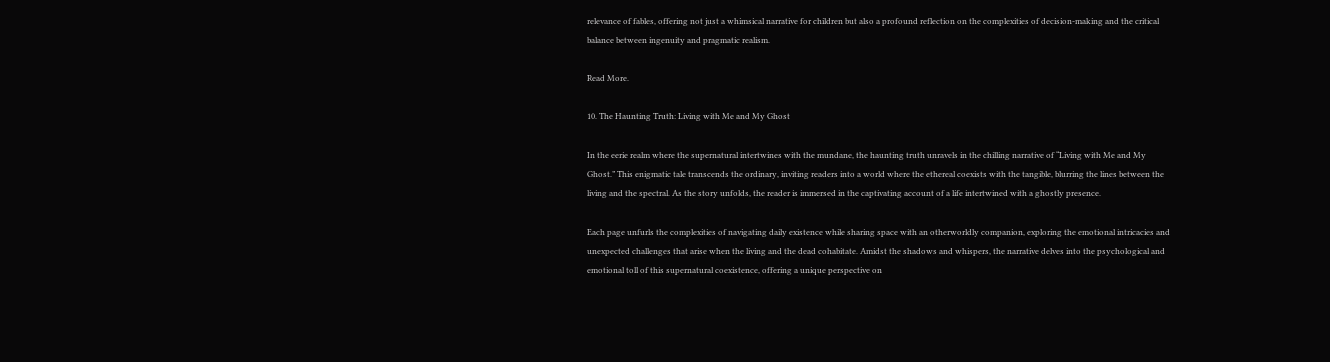relevance of fables, offering not just a whimsical narrative for children but also a profound reflection on the complexities of decision-making and the critical balance between ingenuity and pragmatic realism.

Read More.

10. The Haunting Truth: Living with Me and My Ghost

In the eerie realm where the supernatural intertwines with the mundane, the haunting truth unravels in the chilling narrative of “Living with Me and My Ghost.” This enigmatic tale transcends the ordinary, inviting readers into a world where the ethereal coexists with the tangible, blurring the lines between the living and the spectral. As the story unfolds, the reader is immersed in the captivating account of a life intertwined with a ghostly presence.

Each page unfurls the complexities of navigating daily existence while sharing space with an otherworldly companion, exploring the emotional intricacies and unexpected challenges that arise when the living and the dead cohabitate. Amidst the shadows and whispers, the narrative delves into the psychological and emotional toll of this supernatural coexistence, offering a unique perspective on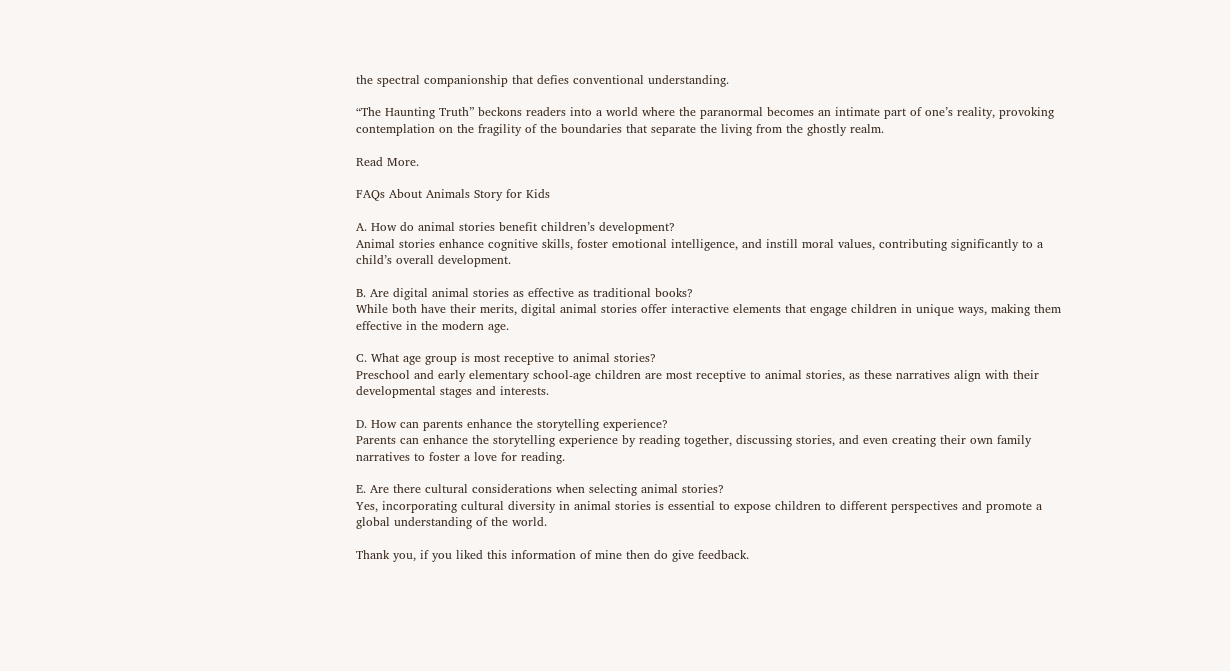the spectral companionship that defies conventional understanding.

“The Haunting Truth” beckons readers into a world where the paranormal becomes an intimate part of one’s reality, provoking contemplation on the fragility of the boundaries that separate the living from the ghostly realm.

Read More.

FAQs About Animals Story for Kids

A. How do animal stories benefit children’s development?
Animal stories enhance cognitive skills, foster emotional intelligence, and instill moral values, contributing significantly to a child’s overall development.

B. Are digital animal stories as effective as traditional books?
While both have their merits, digital animal stories offer interactive elements that engage children in unique ways, making them effective in the modern age.

C. What age group is most receptive to animal stories?
Preschool and early elementary school-age children are most receptive to animal stories, as these narratives align with their developmental stages and interests.

D. How can parents enhance the storytelling experience?
Parents can enhance the storytelling experience by reading together, discussing stories, and even creating their own family narratives to foster a love for reading.

E. Are there cultural considerations when selecting animal stories?
Yes, incorporating cultural diversity in animal stories is essential to expose children to different perspectives and promote a global understanding of the world.

Thank you, if you liked this information of mine then do give feedback.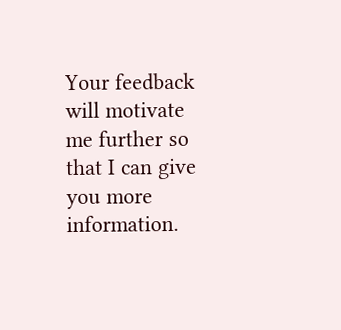Your feedback will motivate me further so that I can give you more information.